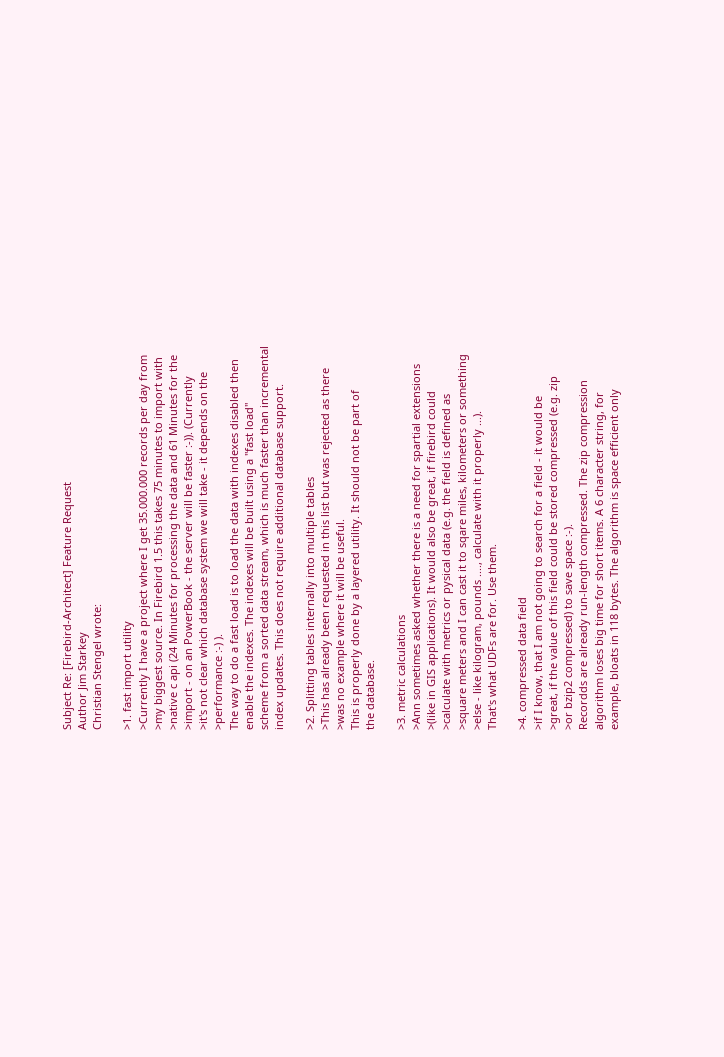Subject Re: [Firebird-Architect] Feature Request
Author Jim Starkey
Christian Stengel wrote:

>1. fast import utility
>Currently I have a project where I get 35.000.000 records per day from
>my biggest source. In Firebird 1.5 this takes 75 minutes to import with
>native c api (24 Minutes for processing the data and 61 Minutes for the
>import - on an PowerBook - the server will be faster :-)). (Currently
>it's not clear which database system we will take - it depends on the
>performance :-) ).
The way to do a fast load is to load the data with indexes disabled then
enable the indexes. The indexes will be built using a "fast load"
scheme from a sorted data stream, which is much faster than incremental
index updates. This does not require additional database support.

>2. Splitting tables internally into multiple tables
>This has already been requested in this list but was rejected as there
>was no example where it will be useful.
This is properly done by a layered utility. It should not be part of
the database.

>3. metric calculations
>Ann sometimes asked whether there is a need for spartial extensions
>(like in GIS applications). It would also be great, if firebird could
>calculate with metrics or pysical data (e.g. the field is defined as
>square meters and I can cast it to sqare miles, kilometers or something
>else - like kilogram, pounds ...., calculate with it properly ...).
That's what UDFs are for. Use them.

>4. compressed data field
>if I know, that I am not going to search for a field - it would be
>great, if the value of this field could be stored compressed (e.g. zip
>or bzip2 compressed) to save space :-).
Recordds are already run-length compressed. The zip compression
algorithm loses big time for short items. A 6 character string, for
example, bloats in 118 bytes. The algorithm is space efficient only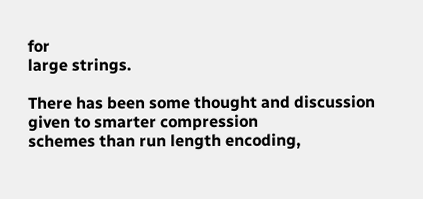for
large strings.

There has been some thought and discussion given to smarter compression
schemes than run length encoding,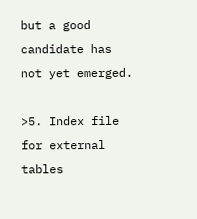but a good candidate has not yet emerged.

>5. Index file for external tables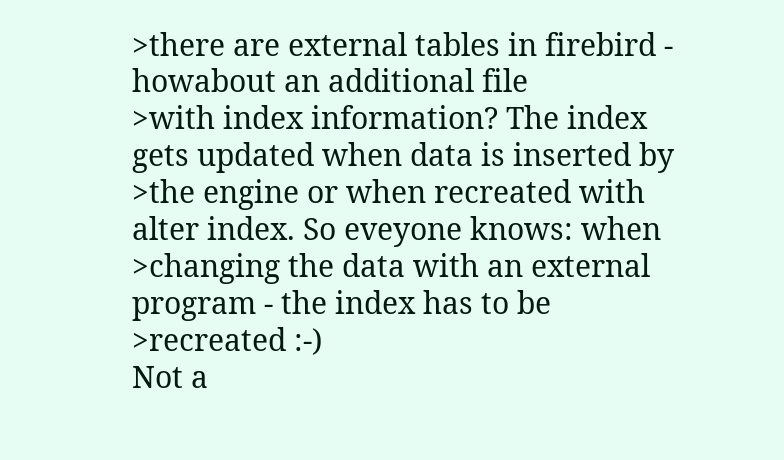>there are external tables in firebird - howabout an additional file
>with index information? The index gets updated when data is inserted by
>the engine or when recreated with alter index. So eveyone knows: when
>changing the data with an external program - the index has to be
>recreated :-)
Not a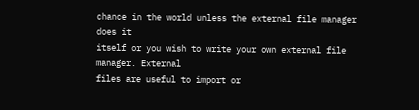chance in the world unless the external file manager does it
itself or you wish to write your own external file manager. External
files are useful to import or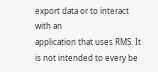export data or to interact with an
application that uses RMS. It is not intended to every be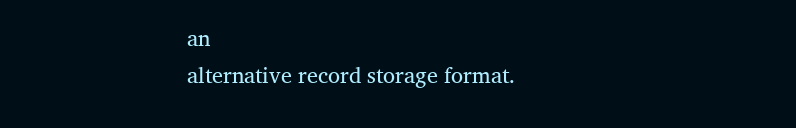an
alternative record storage format.